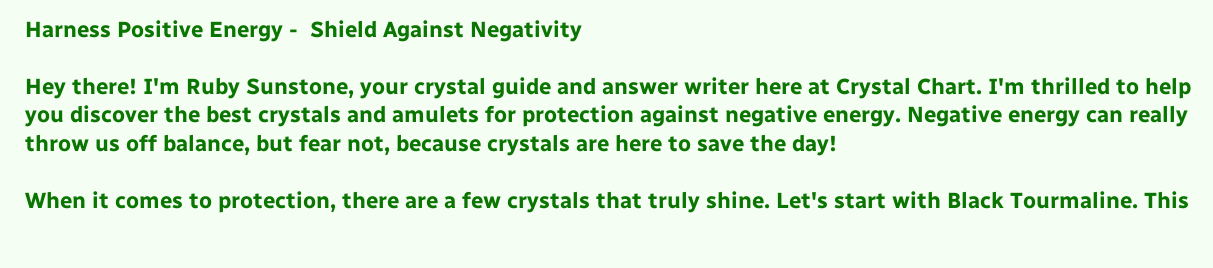Harness Positive Energy -  Shield Against Negativity

Hey there! I'm Ruby Sunstone, your crystal guide and answer writer here at Crystal Chart. I'm thrilled to help you discover the best crystals and amulets for protection against negative energy. Negative energy can really throw us off balance, but fear not, because crystals are here to save the day!

When it comes to protection, there are a few crystals that truly shine. Let's start with Black Tourmaline. This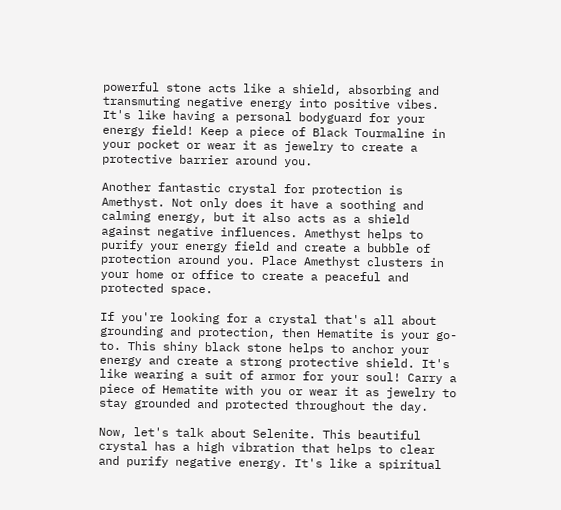powerful stone acts like a shield, absorbing and transmuting negative energy into positive vibes. It's like having a personal bodyguard for your energy field! Keep a piece of Black Tourmaline in your pocket or wear it as jewelry to create a protective barrier around you.

Another fantastic crystal for protection is Amethyst. Not only does it have a soothing and calming energy, but it also acts as a shield against negative influences. Amethyst helps to purify your energy field and create a bubble of protection around you. Place Amethyst clusters in your home or office to create a peaceful and protected space.

If you're looking for a crystal that's all about grounding and protection, then Hematite is your go-to. This shiny black stone helps to anchor your energy and create a strong protective shield. It's like wearing a suit of armor for your soul! Carry a piece of Hematite with you or wear it as jewelry to stay grounded and protected throughout the day.

Now, let's talk about Selenite. This beautiful crystal has a high vibration that helps to clear and purify negative energy. It's like a spiritual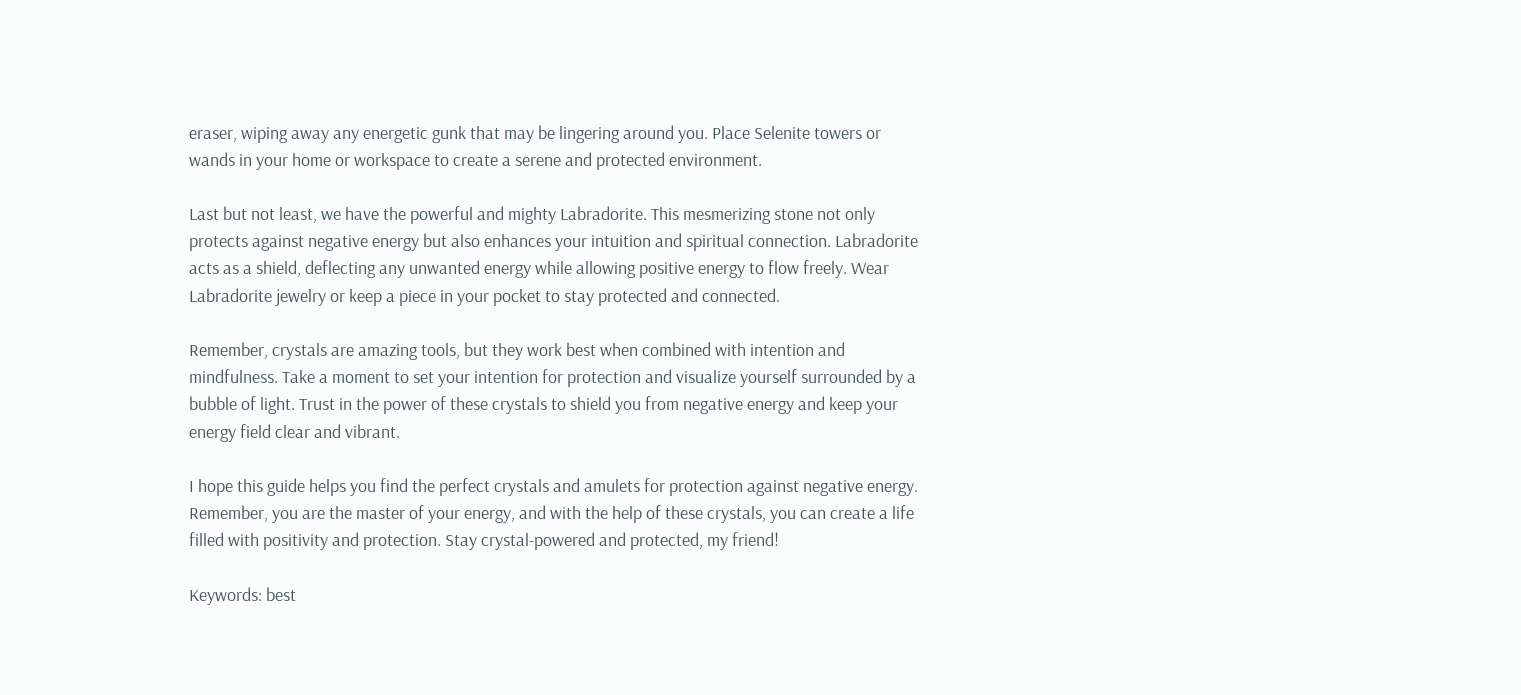eraser, wiping away any energetic gunk that may be lingering around you. Place Selenite towers or wands in your home or workspace to create a serene and protected environment.

Last but not least, we have the powerful and mighty Labradorite. This mesmerizing stone not only protects against negative energy but also enhances your intuition and spiritual connection. Labradorite acts as a shield, deflecting any unwanted energy while allowing positive energy to flow freely. Wear Labradorite jewelry or keep a piece in your pocket to stay protected and connected.

Remember, crystals are amazing tools, but they work best when combined with intention and mindfulness. Take a moment to set your intention for protection and visualize yourself surrounded by a bubble of light. Trust in the power of these crystals to shield you from negative energy and keep your energy field clear and vibrant.

I hope this guide helps you find the perfect crystals and amulets for protection against negative energy. Remember, you are the master of your energy, and with the help of these crystals, you can create a life filled with positivity and protection. Stay crystal-powered and protected, my friend!

Keywords: best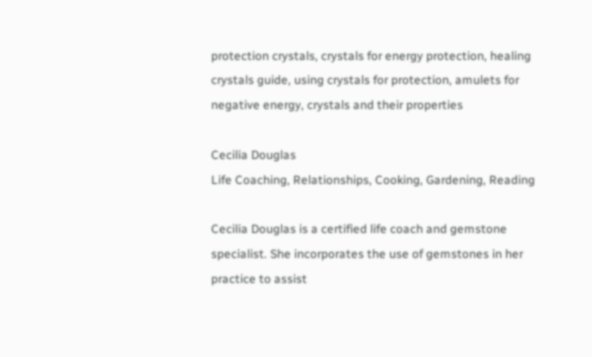protection crystals, crystals for energy protection, healing crystals guide, using crystals for protection, amulets for negative energy, crystals and their properties

Cecilia Douglas
Life Coaching, Relationships, Cooking, Gardening, Reading

Cecilia Douglas is a certified life coach and gemstone specialist. She incorporates the use of gemstones in her practice to assist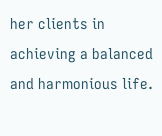her clients in achieving a balanced and harmonious life.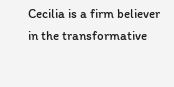Cecilia is a firm believer in the transformative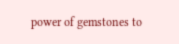power of gemstones to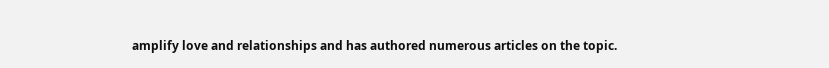amplify love and relationships and has authored numerous articles on the topic.